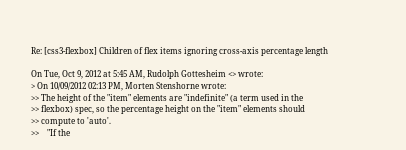Re: [css3-flexbox] Children of flex items ignoring cross-axis percentage length

On Tue, Oct 9, 2012 at 5:45 AM, Rudolph Gottesheim <> wrote:
> On 10/09/2012 02:13 PM, Morten Stenshorne wrote:
>> The height of the "item" elements are "indefinite" (a term used in the
>> flexbox) spec, so the percentage height on the "item" elements should
>> compute to 'auto'.
>>    "If the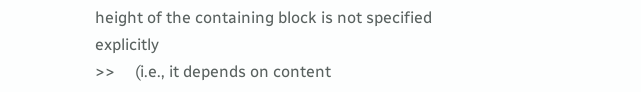height of the containing block is not specified explicitly
>>     (i.e., it depends on content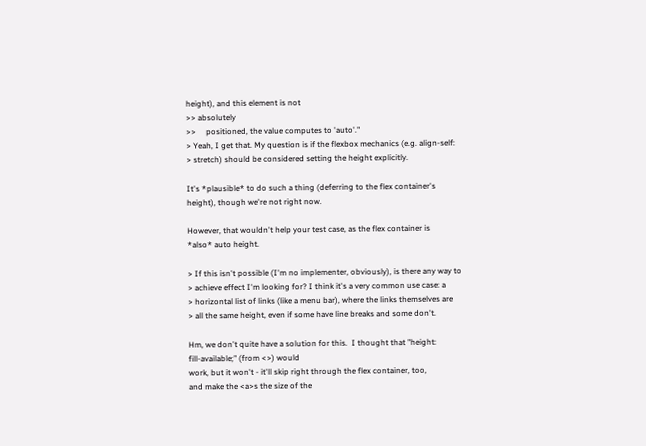height), and this element is not
>> absolutely
>>     positioned, the value computes to 'auto'."
> Yeah, I get that. My question is if the flexbox mechanics (e.g. align-self:
> stretch) should be considered setting the height explicitly.

It's *plausible* to do such a thing (deferring to the flex container's
height), though we're not right now.

However, that wouldn't help your test case, as the flex container is
*also* auto height.

> If this isn't possible (I'm no implementer, obviously), is there any way to
> achieve effect I'm looking for? I think it's a very common use case: a
> horizontal list of links (like a menu bar), where the links themselves are
> all the same height, even if some have line breaks and some don't.

Hm, we don't quite have a solution for this.  I thought that "height:
fill-available;" (from <>) would
work, but it won't - it'll skip right through the flex container, too,
and make the <a>s the size of the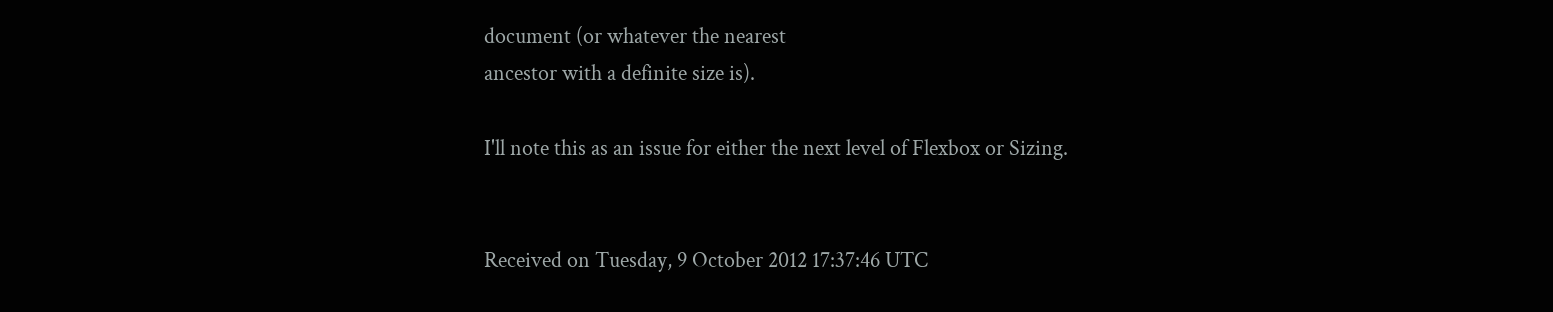document (or whatever the nearest
ancestor with a definite size is).

I'll note this as an issue for either the next level of Flexbox or Sizing.


Received on Tuesday, 9 October 2012 17:37:46 UTC